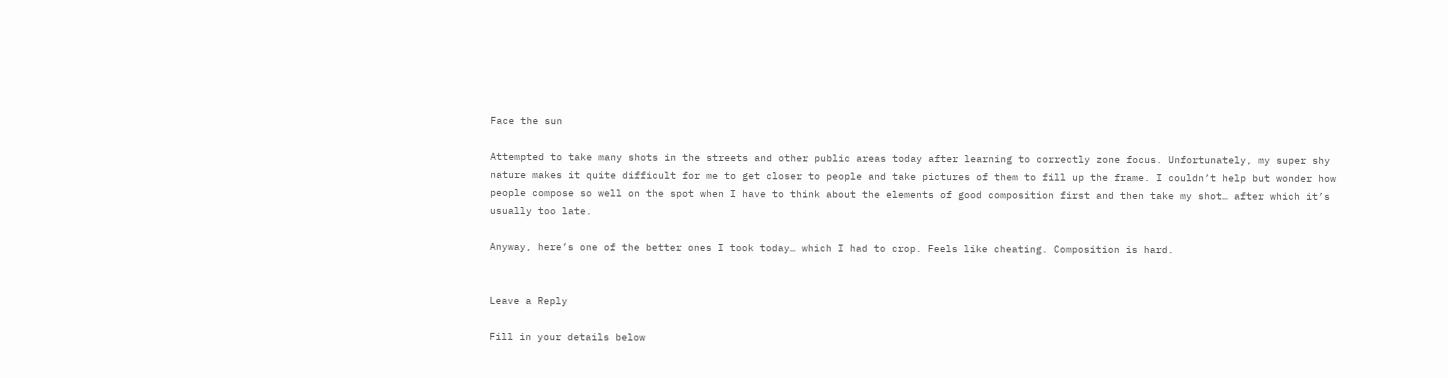Face the sun

Attempted to take many shots in the streets and other public areas today after learning to correctly zone focus. Unfortunately, my super shy nature makes it quite difficult for me to get closer to people and take pictures of them to fill up the frame. I couldn’t help but wonder how people compose so well on the spot when I have to think about the elements of good composition first and then take my shot… after which it’s usually too late.

Anyway, here’s one of the better ones I took today… which I had to crop. Feels like cheating. Composition is hard.


Leave a Reply

Fill in your details below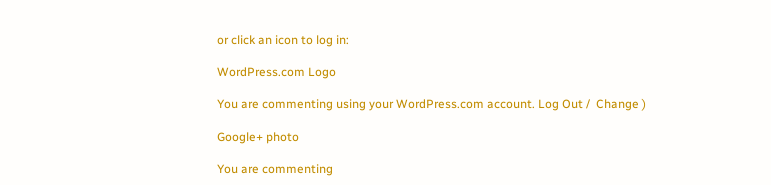or click an icon to log in:

WordPress.com Logo

You are commenting using your WordPress.com account. Log Out /  Change )

Google+ photo

You are commenting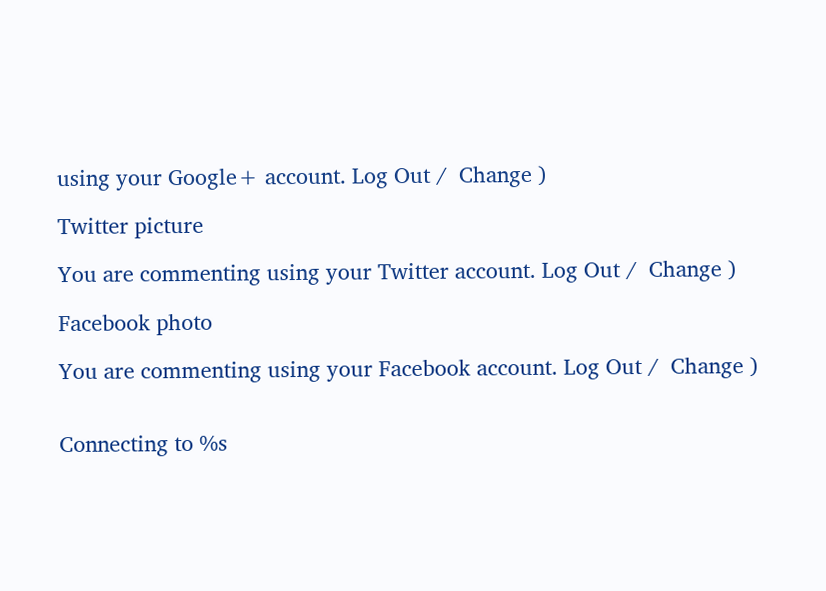using your Google+ account. Log Out /  Change )

Twitter picture

You are commenting using your Twitter account. Log Out /  Change )

Facebook photo

You are commenting using your Facebook account. Log Out /  Change )


Connecting to %s